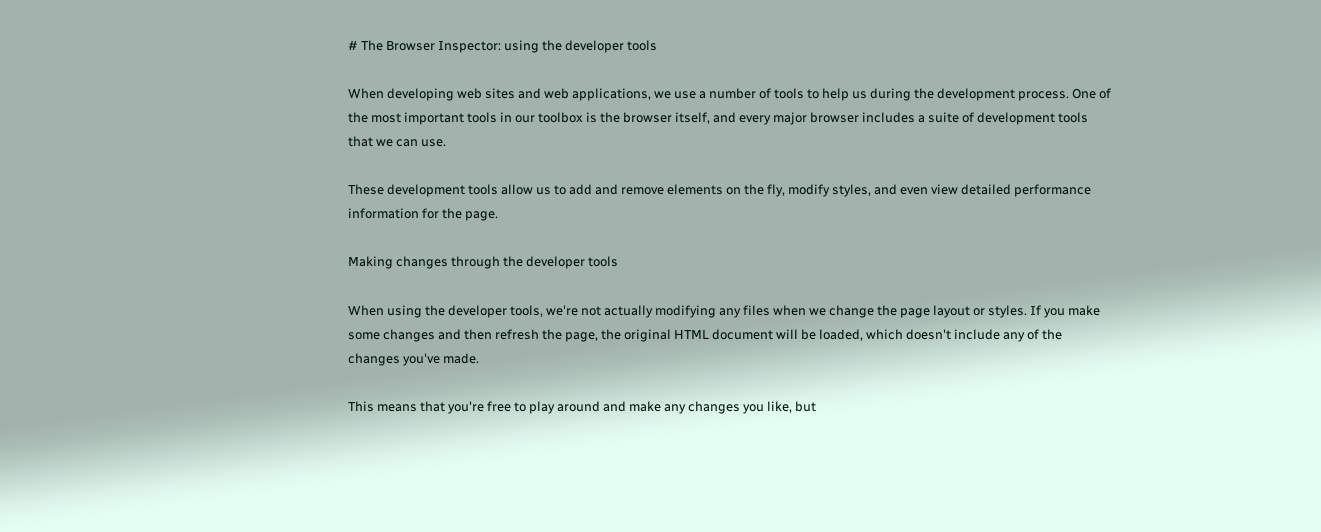# The Browser Inspector: using the developer tools

When developing web sites and web applications, we use a number of tools to help us during the development process. One of the most important tools in our toolbox is the browser itself, and every major browser includes a suite of development tools that we can use.

These development tools allow us to add and remove elements on the fly, modify styles, and even view detailed performance information for the page.

Making changes through the developer tools

When using the developer tools, we're not actually modifying any files when we change the page layout or styles. If you make some changes and then refresh the page, the original HTML document will be loaded, which doesn't include any of the changes you've made.

This means that you're free to play around and make any changes you like, but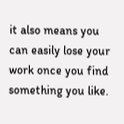it also means you can easily lose your work once you find something you like.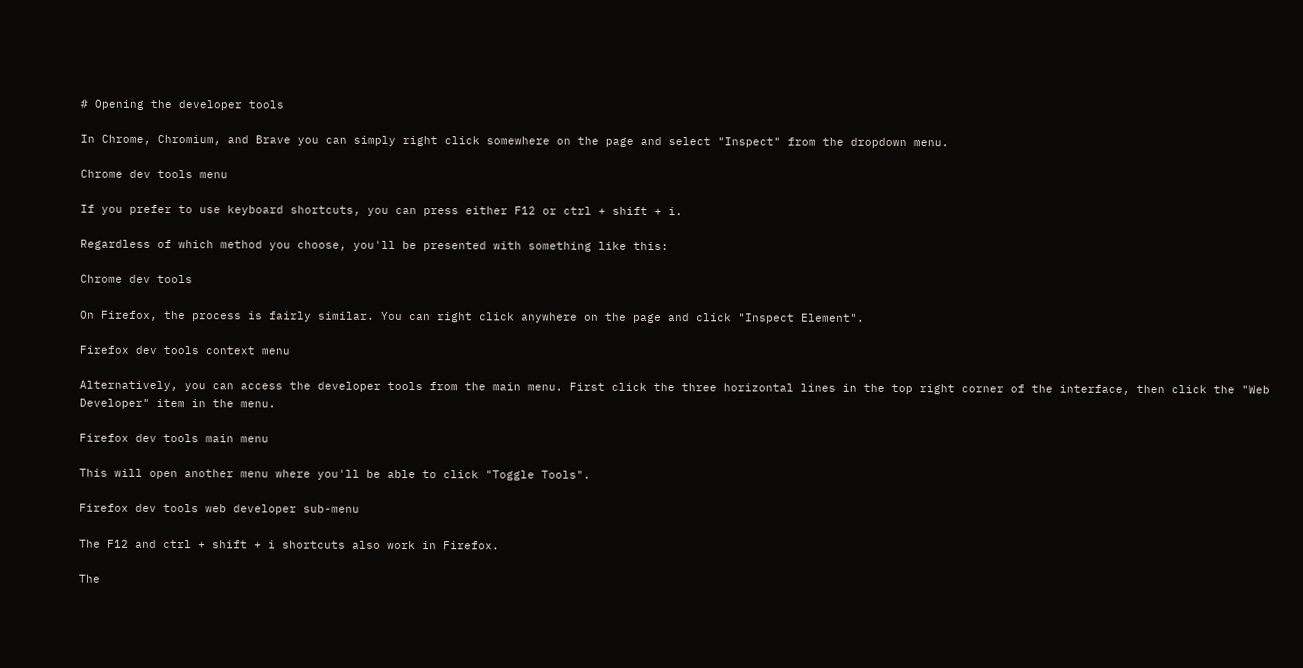# Opening the developer tools

In Chrome, Chromium, and Brave you can simply right click somewhere on the page and select "Inspect" from the dropdown menu.

Chrome dev tools menu

If you prefer to use keyboard shortcuts, you can press either F12 or ctrl + shift + i.

Regardless of which method you choose, you'll be presented with something like this:

Chrome dev tools

On Firefox, the process is fairly similar. You can right click anywhere on the page and click "Inspect Element".

Firefox dev tools context menu

Alternatively, you can access the developer tools from the main menu. First click the three horizontal lines in the top right corner of the interface, then click the "Web Developer" item in the menu.

Firefox dev tools main menu

This will open another menu where you'll be able to click "Toggle Tools".

Firefox dev tools web developer sub-menu

The F12 and ctrl + shift + i shortcuts also work in Firefox.

The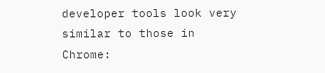developer tools look very similar to those in Chrome: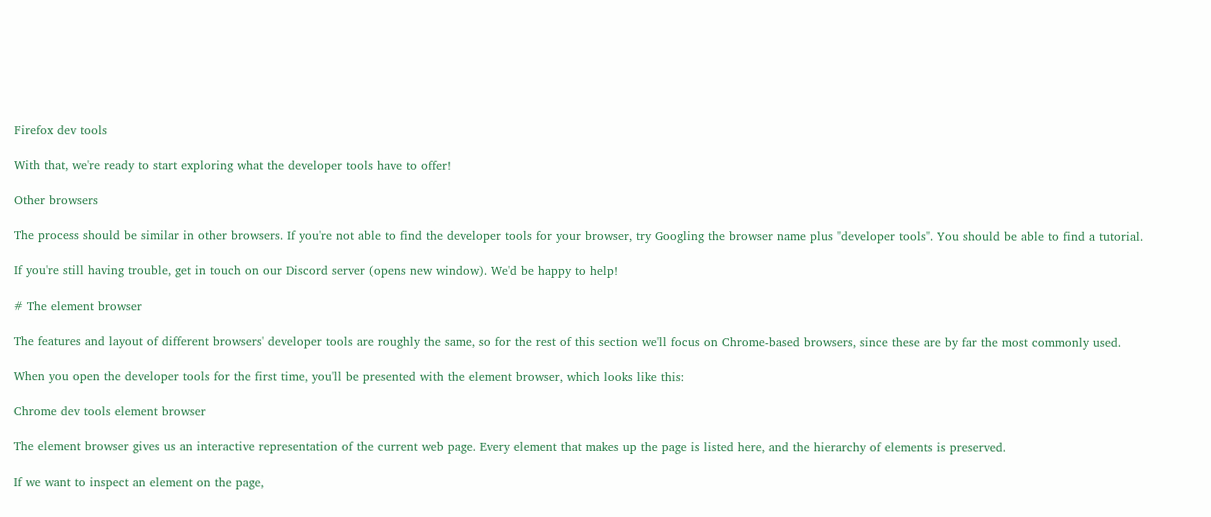Firefox dev tools

With that, we're ready to start exploring what the developer tools have to offer!

Other browsers

The process should be similar in other browsers. If you're not able to find the developer tools for your browser, try Googling the browser name plus "developer tools". You should be able to find a tutorial.

If you're still having trouble, get in touch on our Discord server (opens new window). We'd be happy to help!

# The element browser

The features and layout of different browsers' developer tools are roughly the same, so for the rest of this section we'll focus on Chrome-based browsers, since these are by far the most commonly used.

When you open the developer tools for the first time, you'll be presented with the element browser, which looks like this:

Chrome dev tools element browser

The element browser gives us an interactive representation of the current web page. Every element that makes up the page is listed here, and the hierarchy of elements is preserved.

If we want to inspect an element on the page,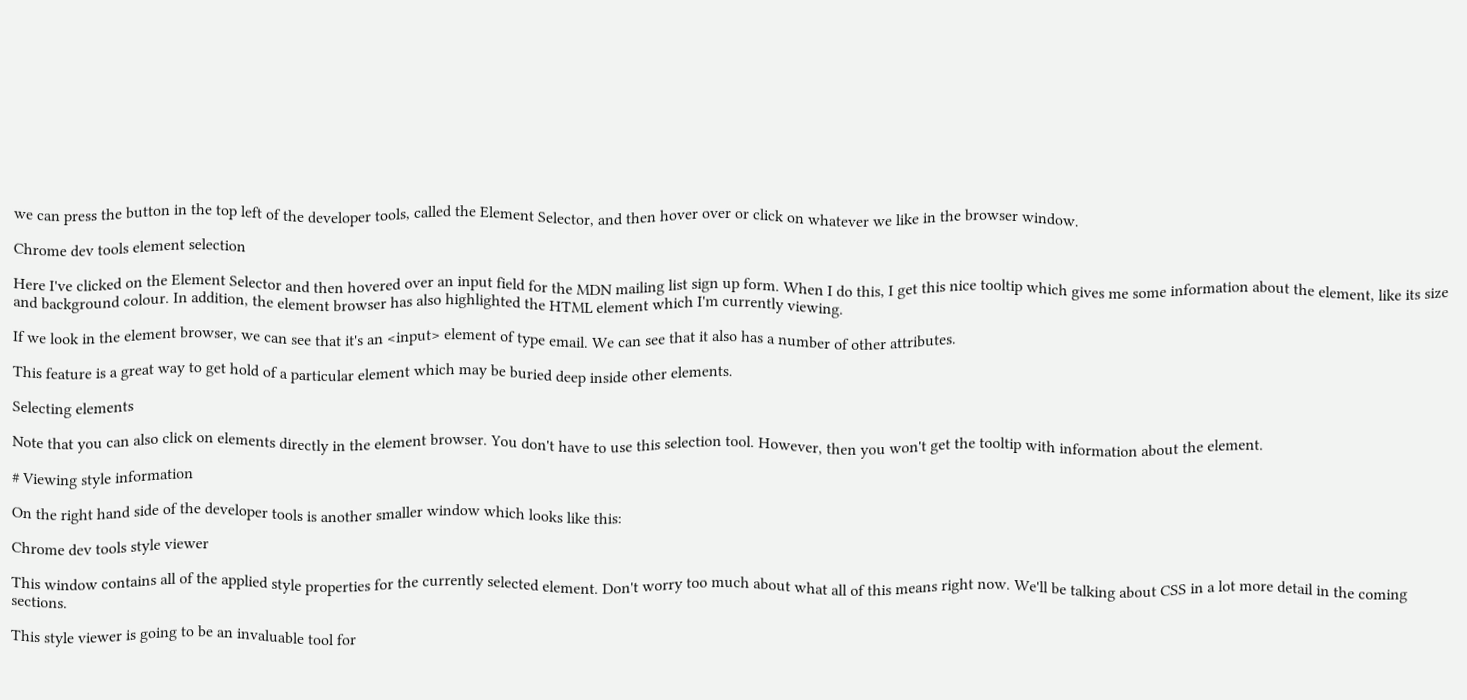we can press the button in the top left of the developer tools, called the Element Selector, and then hover over or click on whatever we like in the browser window.

Chrome dev tools element selection

Here I've clicked on the Element Selector and then hovered over an input field for the MDN mailing list sign up form. When I do this, I get this nice tooltip which gives me some information about the element, like its size and background colour. In addition, the element browser has also highlighted the HTML element which I'm currently viewing.

If we look in the element browser, we can see that it's an <input> element of type email. We can see that it also has a number of other attributes.

This feature is a great way to get hold of a particular element which may be buried deep inside other elements.

Selecting elements

Note that you can also click on elements directly in the element browser. You don't have to use this selection tool. However, then you won't get the tooltip with information about the element.

# Viewing style information

On the right hand side of the developer tools is another smaller window which looks like this:

Chrome dev tools style viewer

This window contains all of the applied style properties for the currently selected element. Don't worry too much about what all of this means right now. We'll be talking about CSS in a lot more detail in the coming sections.

This style viewer is going to be an invaluable tool for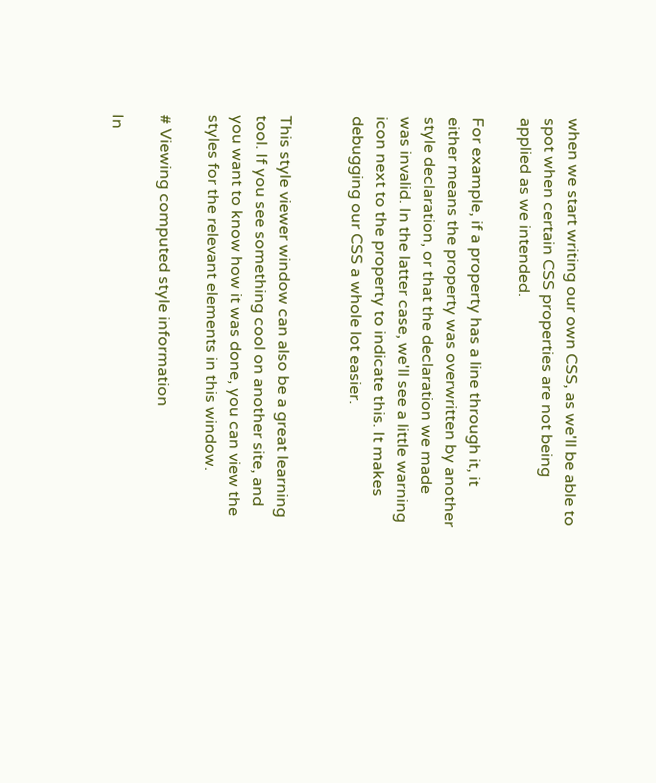when we start writing our own CSS, as we'll be able to spot when certain CSS properties are not being applied as we intended.

For example, if a property has a line through it, it either means the property was overwritten by another style declaration, or that the declaration we made was invalid. In the latter case, we'll see a little warning icon next to the property to indicate this. It makes debugging our CSS a whole lot easier.


This style viewer window can also be a great learning tool. If you see something cool on another site, and you want to know how it was done, you can view the styles for the relevant elements in this window.

# Viewing computed style information

In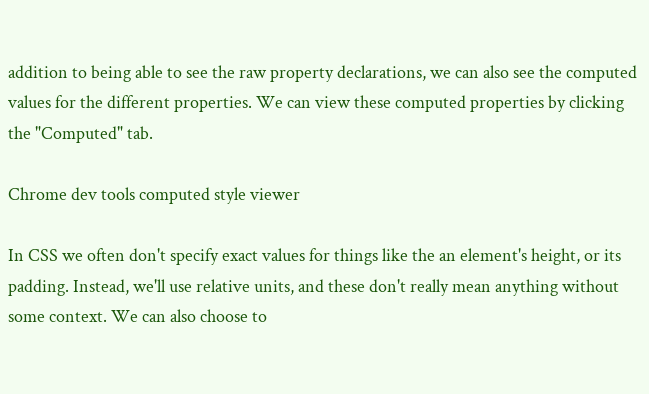addition to being able to see the raw property declarations, we can also see the computed values for the different properties. We can view these computed properties by clicking the "Computed" tab.

Chrome dev tools computed style viewer

In CSS we often don't specify exact values for things like the an element's height, or its padding. Instead, we'll use relative units, and these don't really mean anything without some context. We can also choose to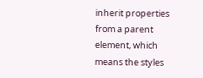inherit properties from a parent element, which means the styles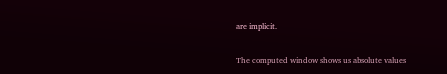are implicit.

The computed window shows us absolute values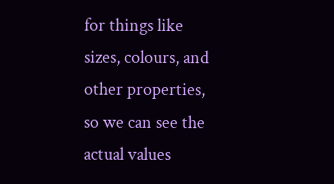for things like sizes, colours, and other properties, so we can see the actual values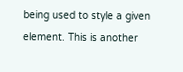being used to style a given element. This is another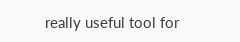really useful tool for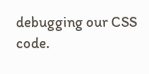debugging our CSS code.